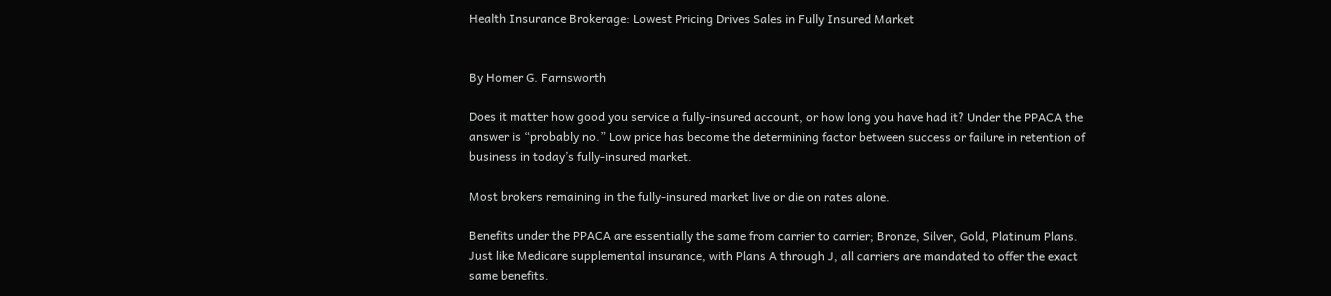Health Insurance Brokerage: Lowest Pricing Drives Sales in Fully Insured Market


By Homer G. Farnsworth

Does it matter how good you service a fully-insured account, or how long you have had it? Under the PPACA the answer is “probably no.” Low price has become the determining factor between success or failure in retention of business in today’s fully-insured market.

Most brokers remaining in the fully-insured market live or die on rates alone.

Benefits under the PPACA are essentially the same from carrier to carrier; Bronze, Silver, Gold, Platinum Plans. Just like Medicare supplemental insurance, with Plans A through J, all carriers are mandated to offer the exact same benefits.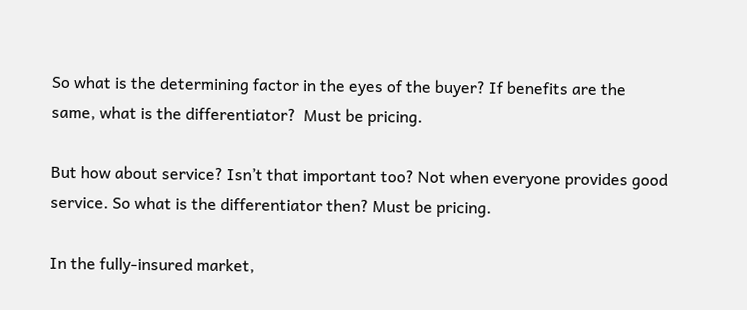So what is the determining factor in the eyes of the buyer? If benefits are the same, what is the differentiator?  Must be pricing.

But how about service? Isn’t that important too? Not when everyone provides good service. So what is the differentiator then? Must be pricing.

In the fully-insured market,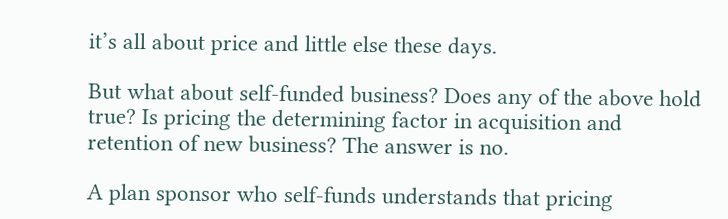it’s all about price and little else these days.

But what about self-funded business? Does any of the above hold true? Is pricing the determining factor in acquisition and retention of new business? The answer is no.

A plan sponsor who self-funds understands that pricing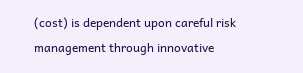(cost) is dependent upon careful risk management through innovative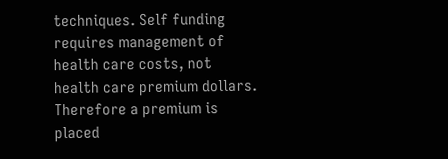techniques. Self funding requires management of health care costs, not health care premium dollars. Therefore a premium is placed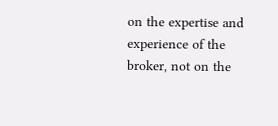on the expertise and experience of the broker, not on the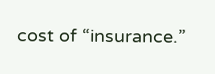cost of “insurance.”